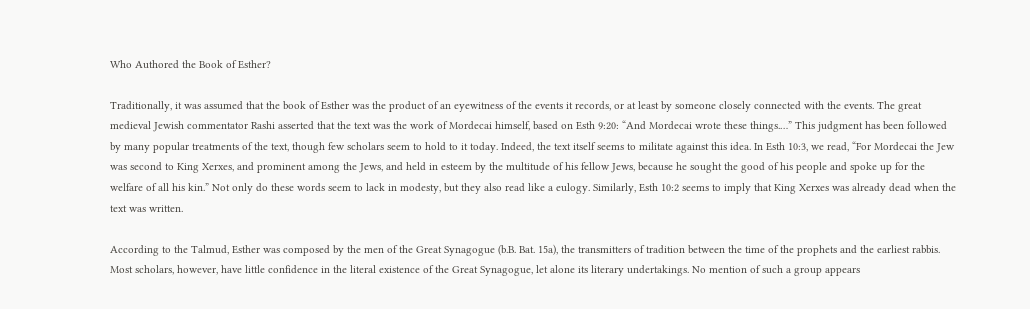Who Authored the Book of Esther?

Traditionally, it was assumed that the book of Esther was the product of an eyewitness of the events it records, or at least by someone closely connected with the events. The great medieval Jewish commentator Rashi asserted that the text was the work of Mordecai himself, based on Esth 9:20: “And Mordecai wrote these things.…” This judgment has been followed by many popular treatments of the text, though few scholars seem to hold to it today. Indeed, the text itself seems to militate against this idea. In Esth 10:3, we read, “For Mordecai the Jew was second to King Xerxes, and prominent among the Jews, and held in esteem by the multitude of his fellow Jews, because he sought the good of his people and spoke up for the welfare of all his kin.” Not only do these words seem to lack in modesty, but they also read like a eulogy. Similarly, Esth 10:2 seems to imply that King Xerxes was already dead when the text was written.

According to the Talmud, Esther was composed by the men of the Great Synagogue (b.B. Bat. 15a), the transmitters of tradition between the time of the prophets and the earliest rabbis. Most scholars, however, have little confidence in the literal existence of the Great Synagogue, let alone its literary undertakings. No mention of such a group appears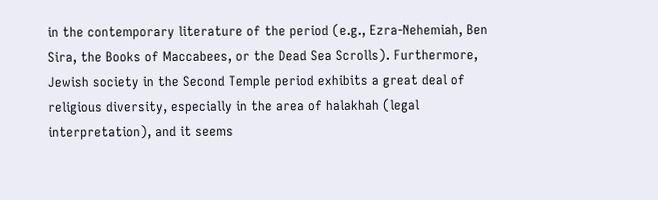in the contemporary literature of the period (e.g., Ezra-Nehemiah, Ben Sira, the Books of Maccabees, or the Dead Sea Scrolls). Furthermore, Jewish society in the Second Temple period exhibits a great deal of religious diversity, especially in the area of halakhah (legal interpretation), and it seems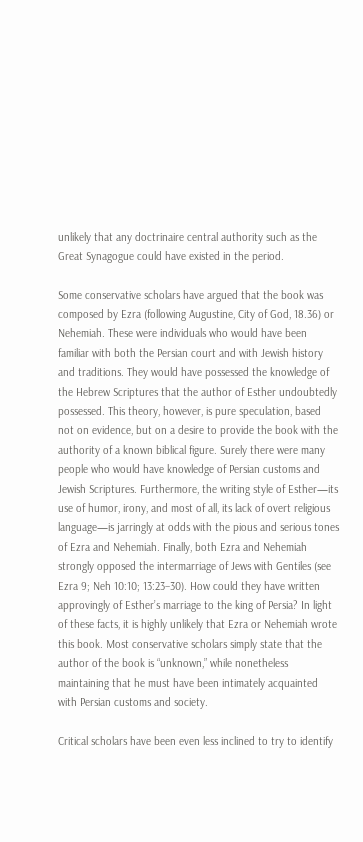unlikely that any doctrinaire central authority such as the Great Synagogue could have existed in the period.

Some conservative scholars have argued that the book was composed by Ezra (following Augustine, City of God, 18.36) or Nehemiah. These were individuals who would have been familiar with both the Persian court and with Jewish history and traditions. They would have possessed the knowledge of the Hebrew Scriptures that the author of Esther undoubtedly possessed. This theory, however, is pure speculation, based not on evidence, but on a desire to provide the book with the authority of a known biblical figure. Surely there were many people who would have knowledge of Persian customs and Jewish Scriptures. Furthermore, the writing style of Esther—its use of humor, irony, and most of all, its lack of overt religious language—is jarringly at odds with the pious and serious tones of Ezra and Nehemiah. Finally, both Ezra and Nehemiah strongly opposed the intermarriage of Jews with Gentiles (see Ezra 9; Neh 10:10; 13:23–30). How could they have written approvingly of Esther’s marriage to the king of Persia? In light of these facts, it is highly unlikely that Ezra or Nehemiah wrote this book. Most conservative scholars simply state that the author of the book is “unknown,” while nonetheless maintaining that he must have been intimately acquainted with Persian customs and society.

Critical scholars have been even less inclined to try to identify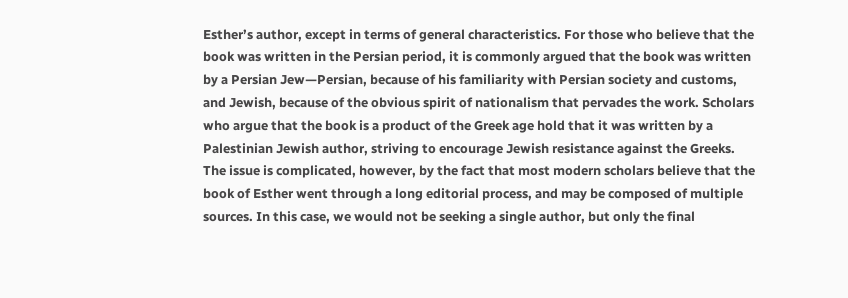Esther’s author, except in terms of general characteristics. For those who believe that the book was written in the Persian period, it is commonly argued that the book was written by a Persian Jew—Persian, because of his familiarity with Persian society and customs, and Jewish, because of the obvious spirit of nationalism that pervades the work. Scholars who argue that the book is a product of the Greek age hold that it was written by a Palestinian Jewish author, striving to encourage Jewish resistance against the Greeks. The issue is complicated, however, by the fact that most modern scholars believe that the book of Esther went through a long editorial process, and may be composed of multiple sources. In this case, we would not be seeking a single author, but only the final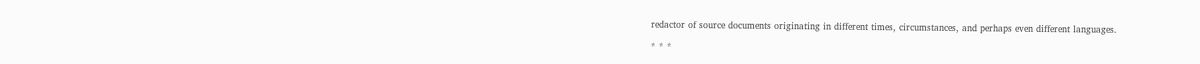redactor of source documents originating in different times, circumstances, and perhaps even different languages.

* * *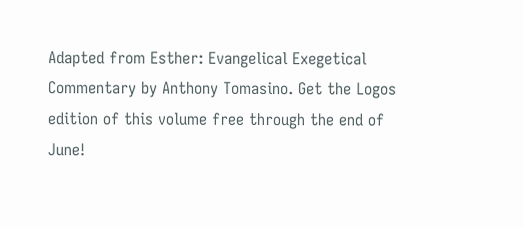Adapted from Esther: Evangelical Exegetical Commentary by Anthony Tomasino. Get the Logos edition of this volume free through the end of June!